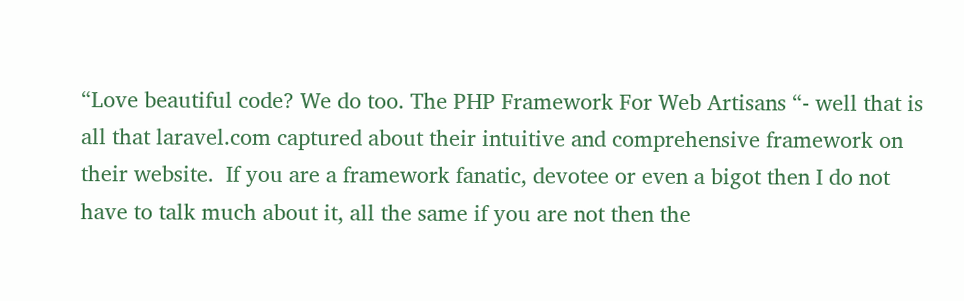“Love beautiful code? We do too. The PHP Framework For Web Artisans “- well that is all that laravel.com captured about their intuitive and comprehensive framework on their website.  If you are a framework fanatic, devotee or even a bigot then I do not have to talk much about it, all the same if you are not then the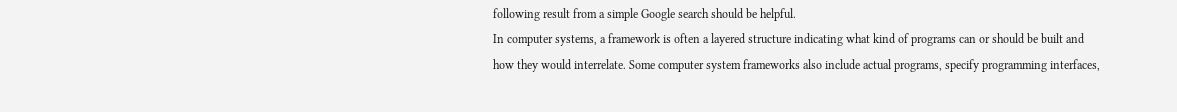following result from a simple Google search should be helpful.
In computer systems, a framework is often a layered structure indicating what kind of programs can or should be built and how they would interrelate. Some computer system frameworks also include actual programs, specify programming interfaces,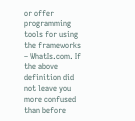or offer programming tools for using the frameworks – WhatIs.com. If the above definition did not leave you more confused than before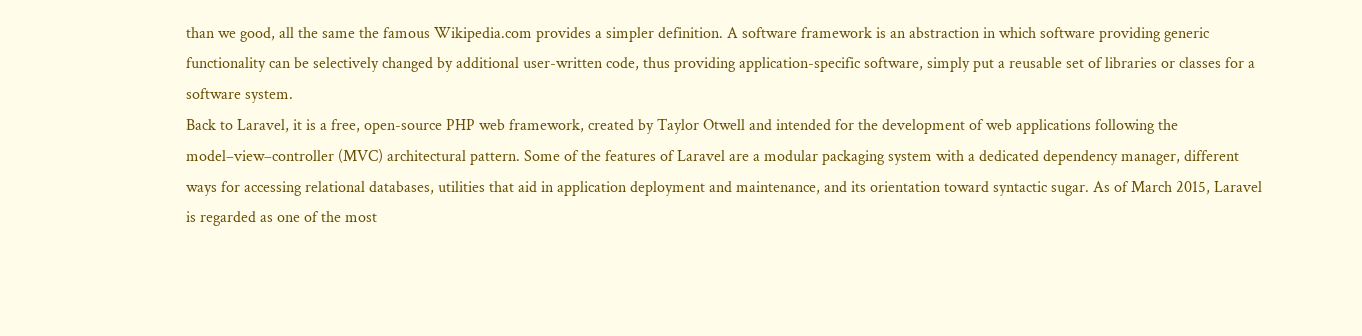than we good, all the same the famous Wikipedia.com provides a simpler definition. A software framework is an abstraction in which software providing generic functionality can be selectively changed by additional user-written code, thus providing application-specific software, simply put a reusable set of libraries or classes for a software system.
Back to Laravel, it is a free, open-source PHP web framework, created by Taylor Otwell and intended for the development of web applications following the model–view–controller (MVC) architectural pattern. Some of the features of Laravel are a modular packaging system with a dedicated dependency manager, different ways for accessing relational databases, utilities that aid in application deployment and maintenance, and its orientation toward syntactic sugar. As of March 2015, Laravel is regarded as one of the most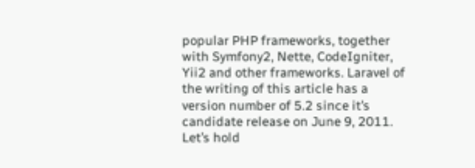popular PHP frameworks, together with Symfony2, Nette, CodeIgniter, Yii2 and other frameworks. Laravel of the writing of this article has a version number of 5.2 since it’s candidate release on June 9, 2011.
Let’s hold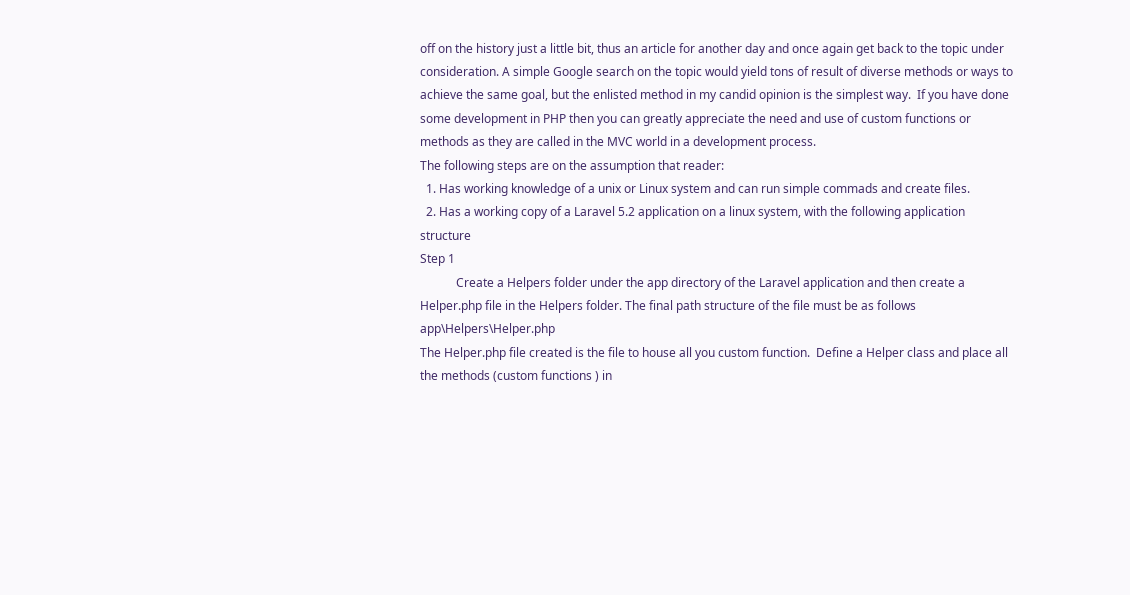off on the history just a little bit, thus an article for another day and once again get back to the topic under consideration. A simple Google search on the topic would yield tons of result of diverse methods or ways to achieve the same goal, but the enlisted method in my candid opinion is the simplest way.  If you have done some development in PHP then you can greatly appreciate the need and use of custom functions or methods as they are called in the MVC world in a development process.
The following steps are on the assumption that reader:
  1. Has working knowledge of a unix or Linux system and can run simple commads and create files.
  2. Has a working copy of a Laravel 5.2 application on a linux system, with the following application structure
Step 1
            Create a Helpers folder under the app directory of the Laravel application and then create a Helper.php file in the Helpers folder. The final path structure of the file must be as follows  app\Helpers\Helper.php
The Helper.php file created is the file to house all you custom function.  Define a Helper class and place all the methods (custom functions ) in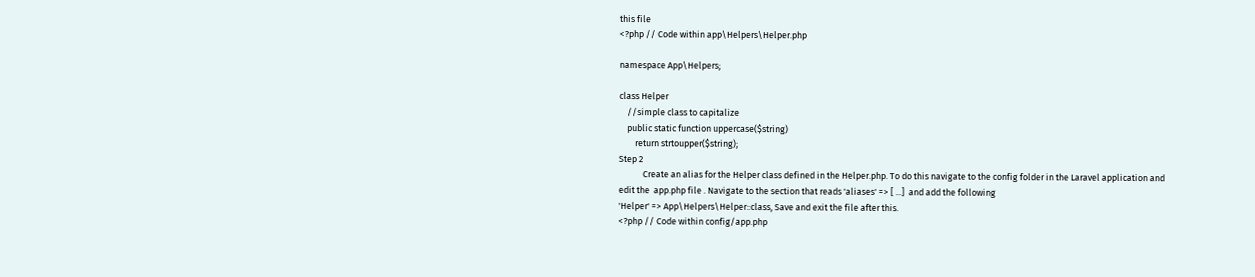this file
<?php // Code within app\Helpers\Helper.php

namespace App\Helpers;

class Helper
    //simple class to capitalize
    public static function uppercase($string)
        return strtoupper($string);
Step 2
            Create an alias for the Helper class defined in the Helper.php. To do this navigate to the config folder in the Laravel application and edit the  app.php file . Navigate to the section that reads 'aliases' => [ ...]  and add the following
'Helper' => App\Helpers\Helper::class, Save and exit the file after this.
<?php // Code within config/app.php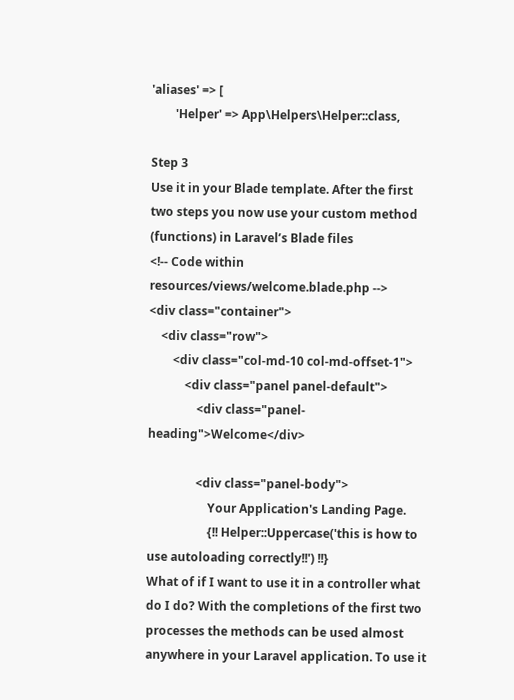'aliases' => [
        'Helper' => App\Helpers\Helper::class,

Step 3
Use it in your Blade template. After the first two steps you now use your custom method (functions) in Laravel’s Blade files
<!-- Code within resources/views/welcome.blade.php -->
<div class="container">
    <div class="row">
        <div class="col-md-10 col-md-offset-1">
            <div class="panel panel-default">
                <div class="panel-heading">Welcome</div>

                <div class="panel-body">
                    Your Application's Landing Page.
                    {!! Helper::Uppercase('this is how to use autoloading correctly!!') !!}
What of if I want to use it in a controller what do I do? With the completions of the first two processes the methods can be used almost anywhere in your Laravel application. To use it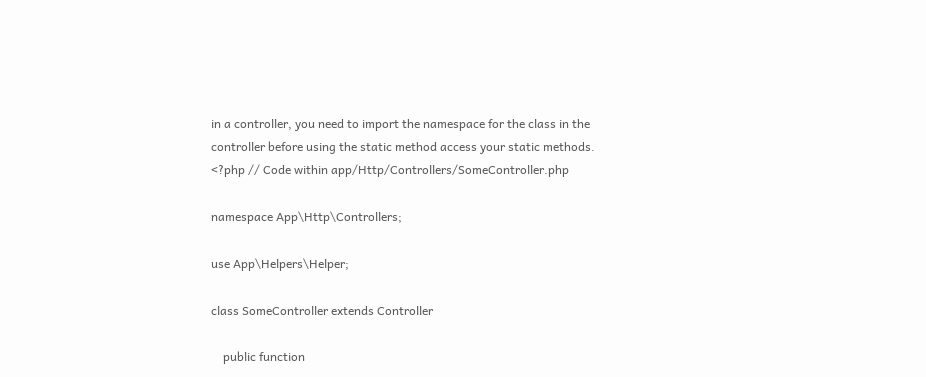in a controller, you need to import the namespace for the class in the controller before using the static method access your static methods.
<?php // Code within app/Http/Controllers/SomeController.php

namespace App\Http\Controllers;

use App\Helpers\Helper;

class SomeController extends Controller

    public function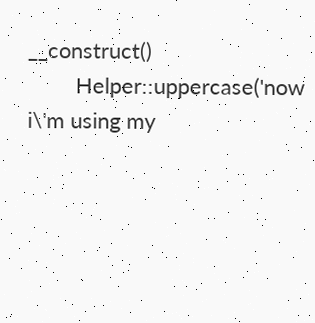__construct()
        Helper::uppercase('now i\'m using my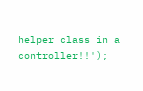helper class in a controller!!');